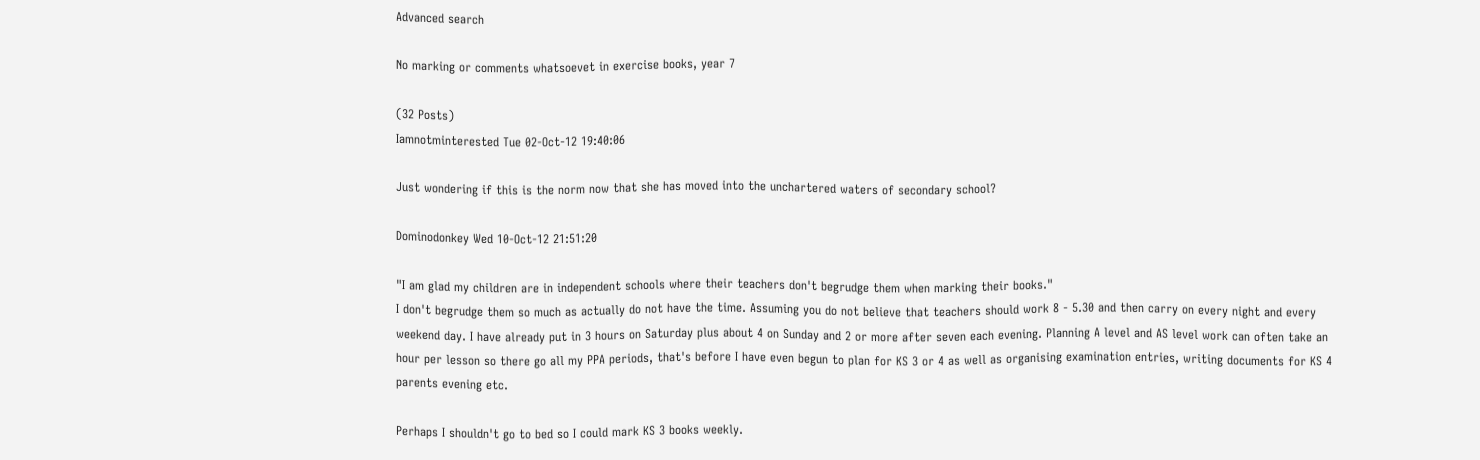Advanced search

No marking or comments whatsoevet in exercise books, year 7

(32 Posts)
Iamnotminterested Tue 02-Oct-12 19:40:06

Just wondering if this is the norm now that she has moved into the unchartered waters of secondary school?

Dominodonkey Wed 10-Oct-12 21:51:20

"I am glad my children are in independent schools where their teachers don't begrudge them when marking their books."
I don't begrudge them so much as actually do not have the time. Assuming you do not believe that teachers should work 8 - 5.30 and then carry on every night and every weekend day. I have already put in 3 hours on Saturday plus about 4 on Sunday and 2 or more after seven each evening. Planning A level and AS level work can often take an hour per lesson so there go all my PPA periods, that's before I have even begun to plan for KS 3 or 4 as well as organising examination entries, writing documents for KS 4 parents evening etc.

Perhaps I shouldn't go to bed so I could mark KS 3 books weekly.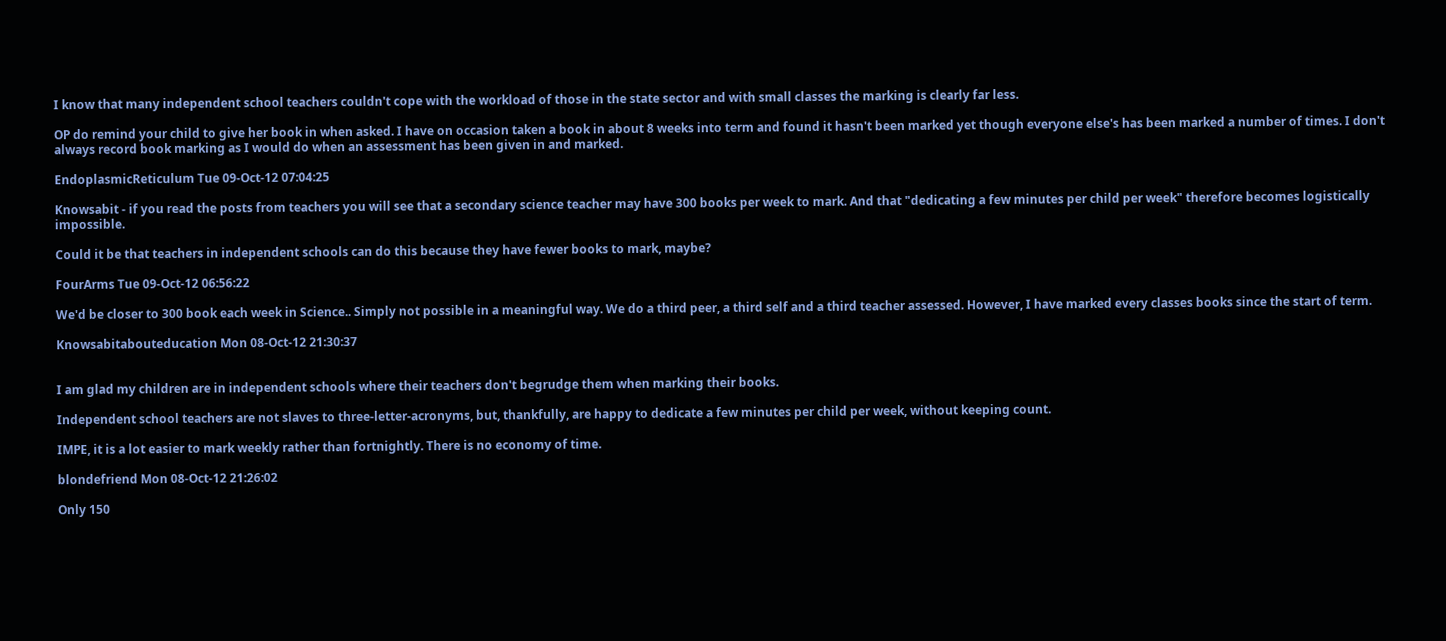I know that many independent school teachers couldn't cope with the workload of those in the state sector and with small classes the marking is clearly far less.

OP do remind your child to give her book in when asked. I have on occasion taken a book in about 8 weeks into term and found it hasn't been marked yet though everyone else's has been marked a number of times. I don't always record book marking as I would do when an assessment has been given in and marked.

EndoplasmicReticulum Tue 09-Oct-12 07:04:25

Knowsabit - if you read the posts from teachers you will see that a secondary science teacher may have 300 books per week to mark. And that "dedicating a few minutes per child per week" therefore becomes logistically impossible.

Could it be that teachers in independent schools can do this because they have fewer books to mark, maybe?

FourArms Tue 09-Oct-12 06:56:22

We'd be closer to 300 book each week in Science.. Simply not possible in a meaningful way. We do a third peer, a third self and a third teacher assessed. However, I have marked every classes books since the start of term.

Knowsabitabouteducation Mon 08-Oct-12 21:30:37


I am glad my children are in independent schools where their teachers don't begrudge them when marking their books.

Independent school teachers are not slaves to three-letter-acronyms, but, thankfully, are happy to dedicate a few minutes per child per week, without keeping count.

IMPE, it is a lot easier to mark weekly rather than fortnightly. There is no economy of time.

blondefriend Mon 08-Oct-12 21:26:02

Only 150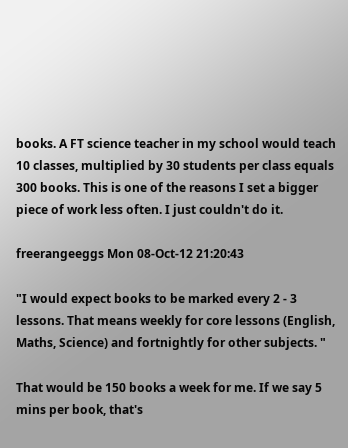books. A FT science teacher in my school would teach 10 classes, multiplied by 30 students per class equals 300 books. This is one of the reasons I set a bigger piece of work less often. I just couldn't do it.

freerangeeggs Mon 08-Oct-12 21:20:43

"I would expect books to be marked every 2 - 3 lessons. That means weekly for core lessons (English, Maths, Science) and fortnightly for other subjects. "

That would be 150 books a week for me. If we say 5 mins per book, that's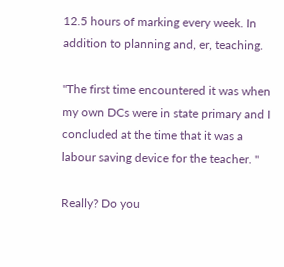12.5 hours of marking every week. In addition to planning and, er, teaching.

"The first time encountered it was when my own DCs were in state primary and I concluded at the time that it was a labour saving device for the teacher. "

Really? Do you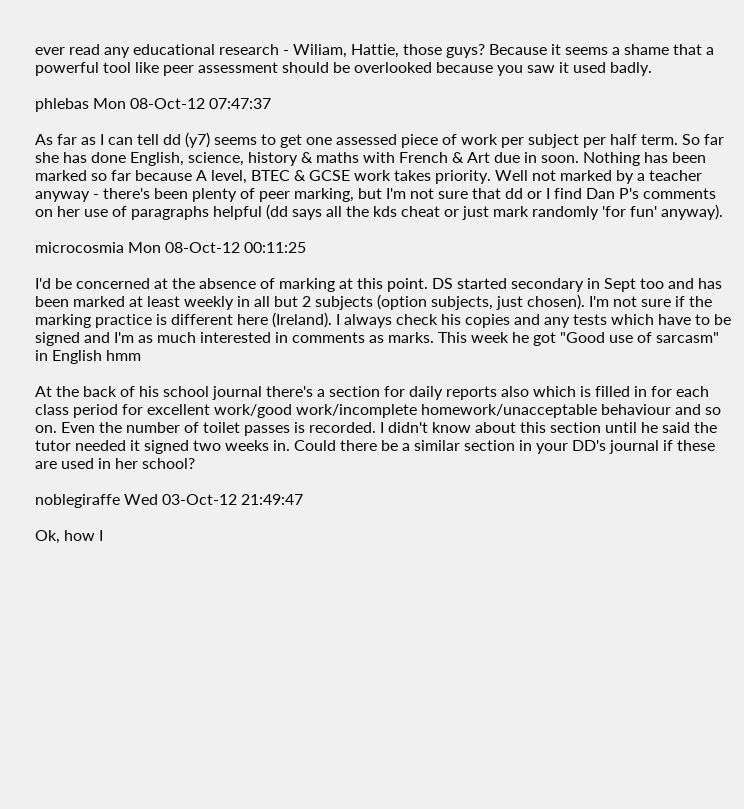ever read any educational research - Wiliam, Hattie, those guys? Because it seems a shame that a powerful tool like peer assessment should be overlooked because you saw it used badly.

phlebas Mon 08-Oct-12 07:47:37

As far as I can tell dd (y7) seems to get one assessed piece of work per subject per half term. So far she has done English, science, history & maths with French & Art due in soon. Nothing has been marked so far because A level, BTEC & GCSE work takes priority. Well not marked by a teacher anyway - there's been plenty of peer marking, but I'm not sure that dd or I find Dan P's comments on her use of paragraphs helpful (dd says all the kds cheat or just mark randomly 'for fun' anyway).

microcosmia Mon 08-Oct-12 00:11:25

I'd be concerned at the absence of marking at this point. DS started secondary in Sept too and has been marked at least weekly in all but 2 subjects (option subjects, just chosen). I'm not sure if the marking practice is different here (Ireland). I always check his copies and any tests which have to be signed and I'm as much interested in comments as marks. This week he got "Good use of sarcasm" in English hmm

At the back of his school journal there's a section for daily reports also which is filled in for each class period for excellent work/good work/incomplete homework/unacceptable behaviour and so on. Even the number of toilet passes is recorded. I didn't know about this section until he said the tutor needed it signed two weeks in. Could there be a similar section in your DD's journal if these are used in her school?

noblegiraffe Wed 03-Oct-12 21:49:47

Ok, how I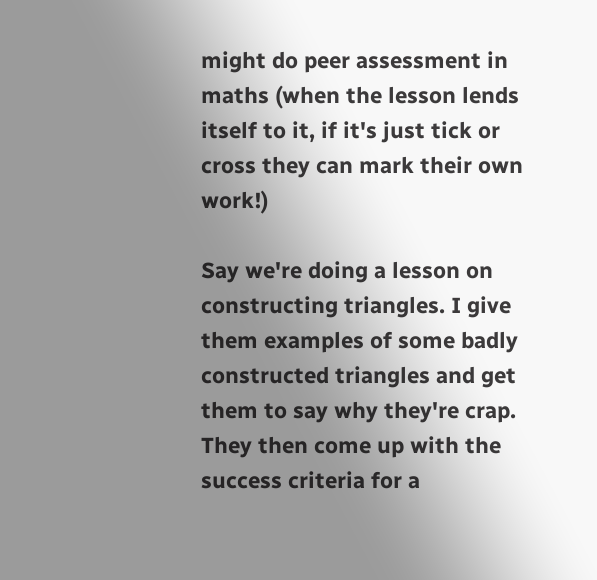might do peer assessment in maths (when the lesson lends itself to it, if it's just tick or cross they can mark their own work!)

Say we're doing a lesson on constructing triangles. I give them examples of some badly constructed triangles and get them to say why they're crap. They then come up with the success criteria for a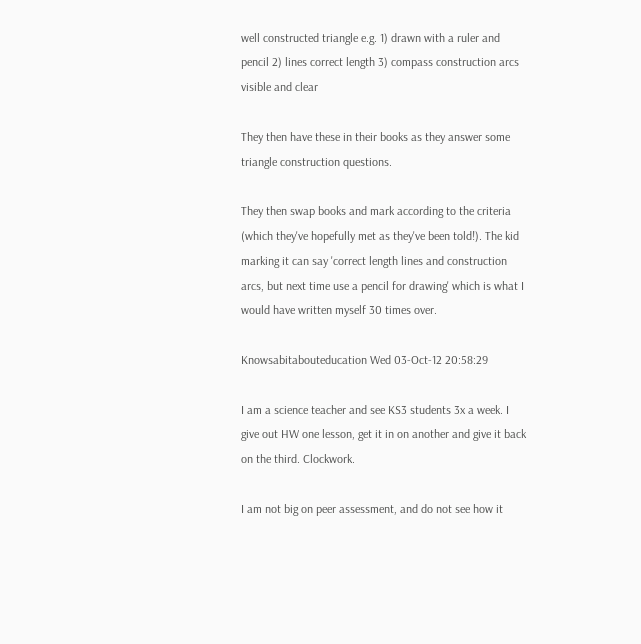well constructed triangle e.g. 1) drawn with a ruler and pencil 2) lines correct length 3) compass construction arcs visible and clear

They then have these in their books as they answer some triangle construction questions.

They then swap books and mark according to the criteria (which they've hopefully met as they've been told!). The kid marking it can say 'correct length lines and construction arcs, but next time use a pencil for drawing' which is what I would have written myself 30 times over.

Knowsabitabouteducation Wed 03-Oct-12 20:58:29

I am a science teacher and see KS3 students 3x a week. I give out HW one lesson, get it in on another and give it back on the third. Clockwork.

I am not big on peer assessment, and do not see how it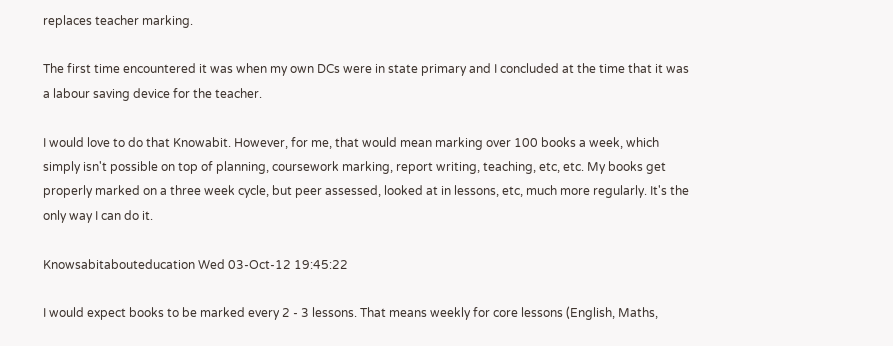replaces teacher marking.

The first time encountered it was when my own DCs were in state primary and I concluded at the time that it was a labour saving device for the teacher.

I would love to do that Knowabit. However, for me, that would mean marking over 100 books a week, which simply isn't possible on top of planning, coursework marking, report writing, teaching, etc, etc. My books get properly marked on a three week cycle, but peer assessed, looked at in lessons, etc, much more regularly. It's the only way I can do it.

Knowsabitabouteducation Wed 03-Oct-12 19:45:22

I would expect books to be marked every 2 - 3 lessons. That means weekly for core lessons (English, Maths,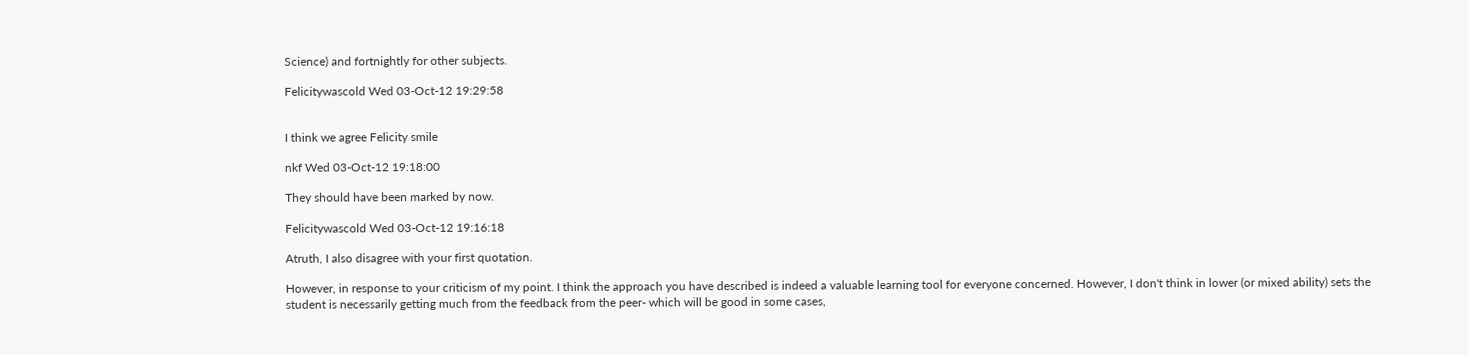Science) and fortnightly for other subjects.

Felicitywascold Wed 03-Oct-12 19:29:58


I think we agree Felicity smile

nkf Wed 03-Oct-12 19:18:00

They should have been marked by now.

Felicitywascold Wed 03-Oct-12 19:16:18

Atruth, I also disagree with your first quotation.

However, in response to your criticism of my point. I think the approach you have described is indeed a valuable learning tool for everyone concerned. However, I don't think in lower (or mixed ability) sets the student is necessarily getting much from the feedback from the peer- which will be good in some cases,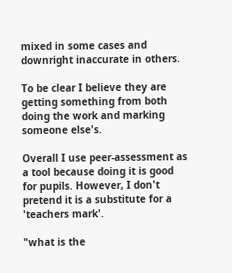mixed in some cases and downright inaccurate in others.

To be clear I believe they are getting something from both doing the work and marking someone else's.

Overall I use peer-assessment as a tool because doing it is good for pupils. However, I don't pretend it is a substitute for a 'teachers mark'.

"what is the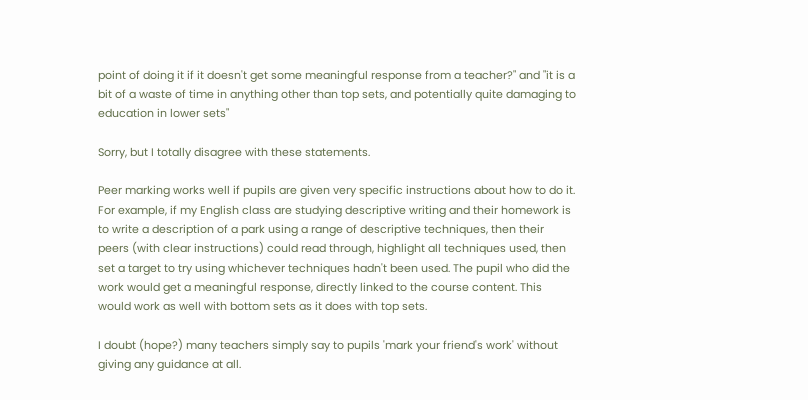point of doing it if it doesn't get some meaningful response from a teacher?" and "it is a bit of a waste of time in anything other than top sets, and potentially quite damaging to education in lower sets"

Sorry, but I totally disagree with these statements.

Peer marking works well if pupils are given very specific instructions about how to do it. For example, if my English class are studying descriptive writing and their homework is to write a description of a park using a range of descriptive techniques, then their peers (with clear instructions) could read through, highlight all techniques used, then set a target to try using whichever techniques hadn't been used. The pupil who did the work would get a meaningful response, directly linked to the course content. This would work as well with bottom sets as it does with top sets.

I doubt (hope?) many teachers simply say to pupils 'mark your friend's work' without giving any guidance at all.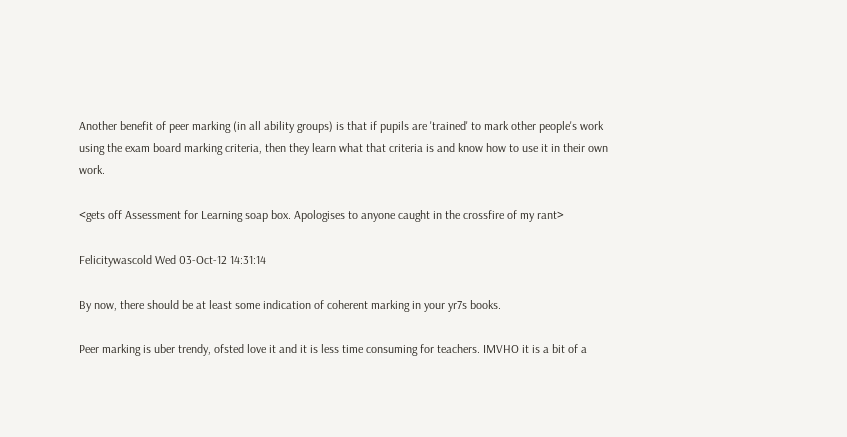Another benefit of peer marking (in all ability groups) is that if pupils are 'trained' to mark other people's work using the exam board marking criteria, then they learn what that criteria is and know how to use it in their own work.

<gets off Assessment for Learning soap box. Apologises to anyone caught in the crossfire of my rant>

Felicitywascold Wed 03-Oct-12 14:31:14

By now, there should be at least some indication of coherent marking in your yr7s books.

Peer marking is uber trendy, ofsted love it and it is less time consuming for teachers. IMVHO it is a bit of a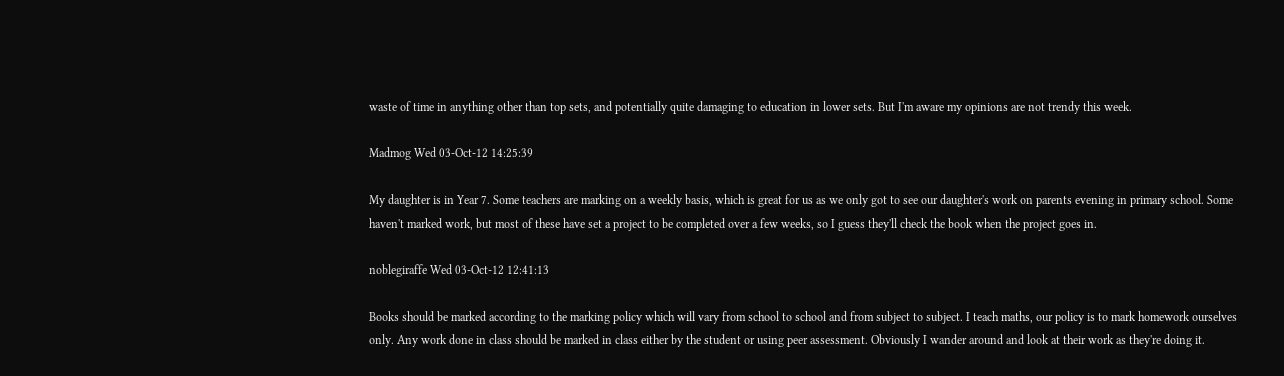waste of time in anything other than top sets, and potentially quite damaging to education in lower sets. But I'm aware my opinions are not trendy this week.

Madmog Wed 03-Oct-12 14:25:39

My daughter is in Year 7. Some teachers are marking on a weekly basis, which is great for us as we only got to see our daughter's work on parents evening in primary school. Some haven't marked work, but most of these have set a project to be completed over a few weeks, so I guess they'll check the book when the project goes in.

noblegiraffe Wed 03-Oct-12 12:41:13

Books should be marked according to the marking policy which will vary from school to school and from subject to subject. I teach maths, our policy is to mark homework ourselves only. Any work done in class should be marked in class either by the student or using peer assessment. Obviously I wander around and look at their work as they're doing it.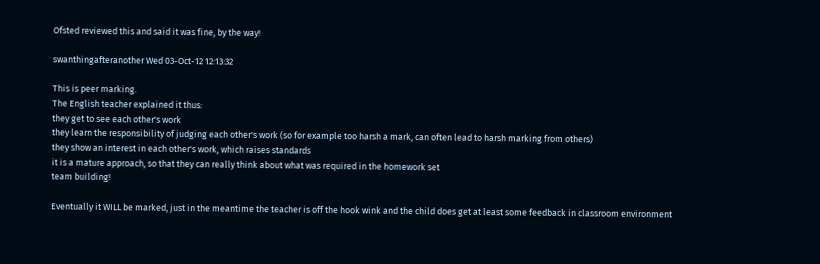Ofsted reviewed this and said it was fine, by the way!

swanthingafteranother Wed 03-Oct-12 12:13:32

This is peer marking.
The English teacher explained it thus:
they get to see each other's work
they learn the responsibility of judging each other's work (so for example too harsh a mark, can often lead to harsh marking from others)
they show an interest in each other's work, which raises standards
it is a mature approach, so that they can really think about what was required in the homework set
team building!

Eventually it WILL be marked, just in the meantime the teacher is off the hook wink and the child does get at least some feedback in classroom environment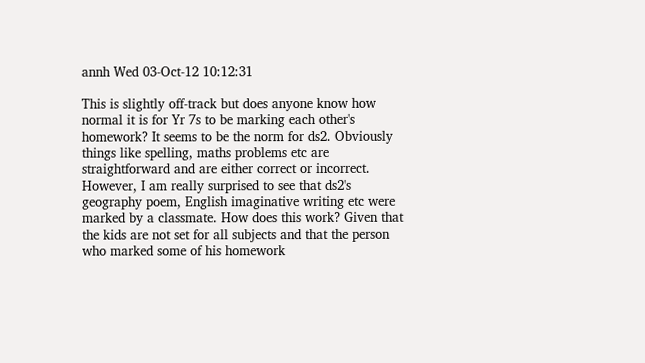annh Wed 03-Oct-12 10:12:31

This is slightly off-track but does anyone know how normal it is for Yr 7s to be marking each other's homework? It seems to be the norm for ds2. Obviously things like spelling, maths problems etc are straightforward and are either correct or incorrect. However, I am really surprised to see that ds2's geography poem, English imaginative writing etc were marked by a classmate. How does this work? Given that the kids are not set for all subjects and that the person who marked some of his homework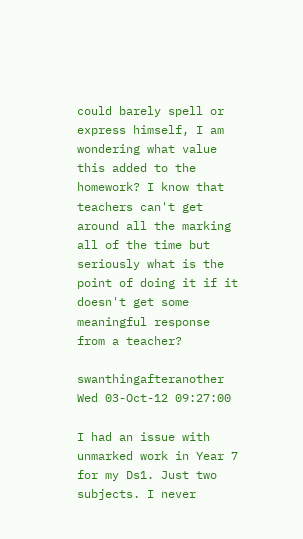could barely spell or express himself, I am wondering what value this added to the homework? I know that teachers can't get around all the marking all of the time but seriously what is the point of doing it if it doesn't get some meaningful response from a teacher?

swanthingafteranother Wed 03-Oct-12 09:27:00

I had an issue with unmarked work in Year 7 for my Ds1. Just two subjects. I never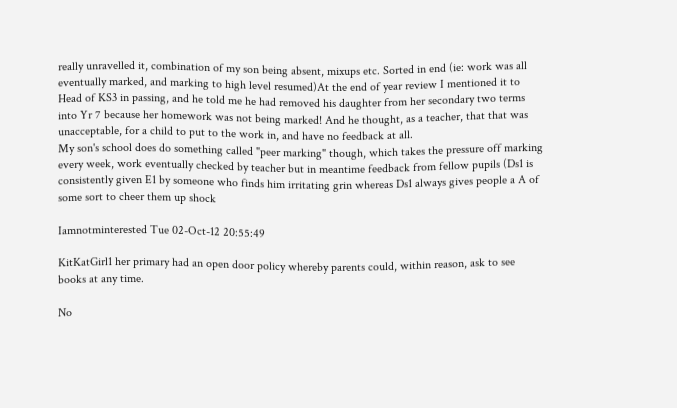really unravelled it, combination of my son being absent, mixups etc. Sorted in end (ie: work was all eventually marked, and marking to high level resumed)At the end of year review I mentioned it to Head of KS3 in passing, and he told me he had removed his daughter from her secondary two terms into Yr 7 because her homework was not being marked! And he thought, as a teacher, that that was unacceptable, for a child to put to the work in, and have no feedback at all.
My son's school does do something called "peer marking" though, which takes the pressure off marking every week, work eventually checked by teacher but in meantime feedback from fellow pupils (Ds1 is consistently given E1 by someone who finds him irritating grin whereas Ds1 always gives people a A of some sort to cheer them up shock

Iamnotminterested Tue 02-Oct-12 20:55:49

KitKatGirl1 her primary had an open door policy whereby parents could, within reason, ask to see books at any time.

No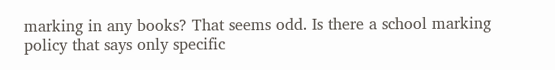marking in any books? That seems odd. Is there a school marking policy that says only specific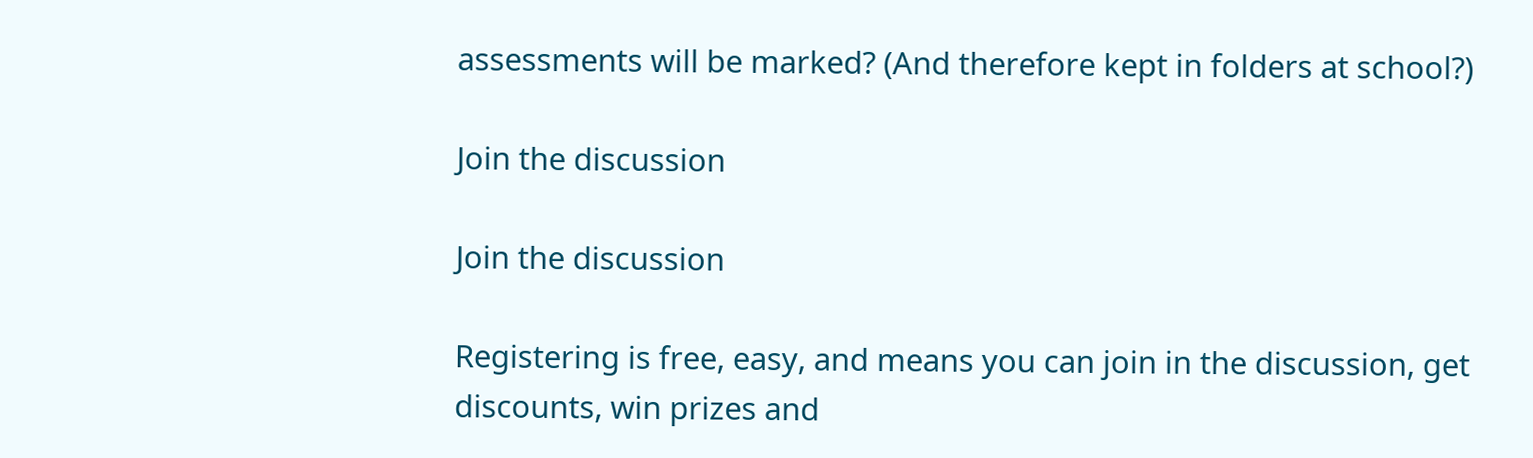assessments will be marked? (And therefore kept in folders at school?)

Join the discussion

Join the discussion

Registering is free, easy, and means you can join in the discussion, get discounts, win prizes and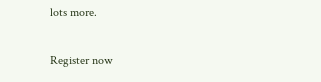lots more.

Register now